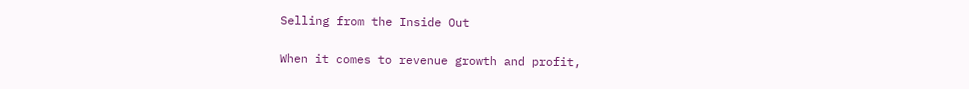Selling from the Inside Out

When it comes to revenue growth and profit,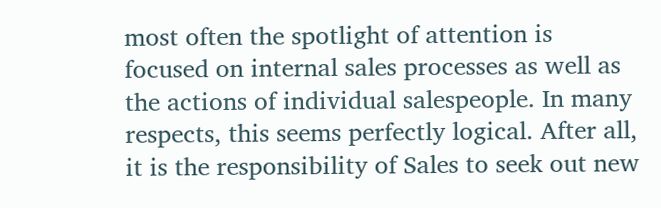most often the spotlight of attention is focused on internal sales processes as well as the actions of individual salespeople. In many respects, this seems perfectly logical. After all, it is the responsibility of Sales to seek out new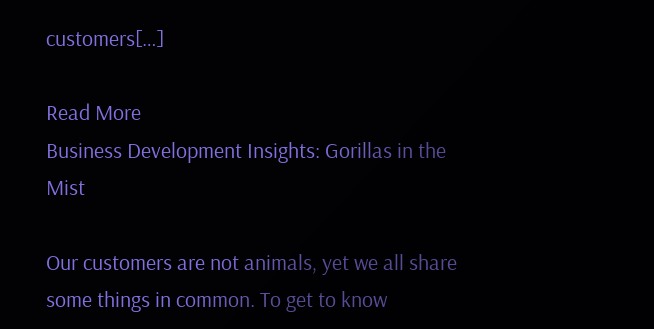customers[…]

Read More
Business Development Insights: Gorillas in the Mist

Our customers are not animals, yet we all share some things in common. To get to know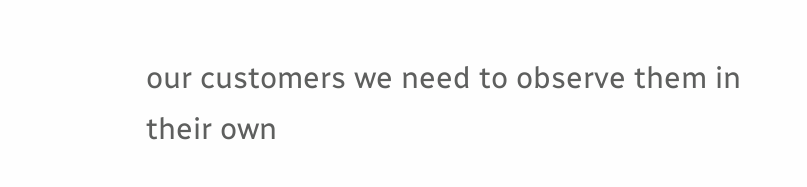our customers we need to observe them in their own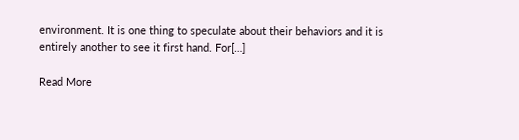environment. It is one thing to speculate about their behaviors and it is entirely another to see it first hand. For[…]

Read More